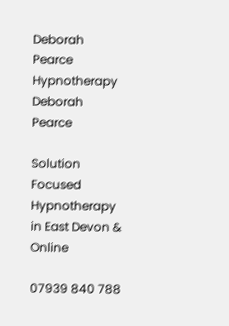Deborah Pearce Hypnotherapy Deborah Pearce

Solution Focused Hypnotherapy in East Devon & Online

07939 840 788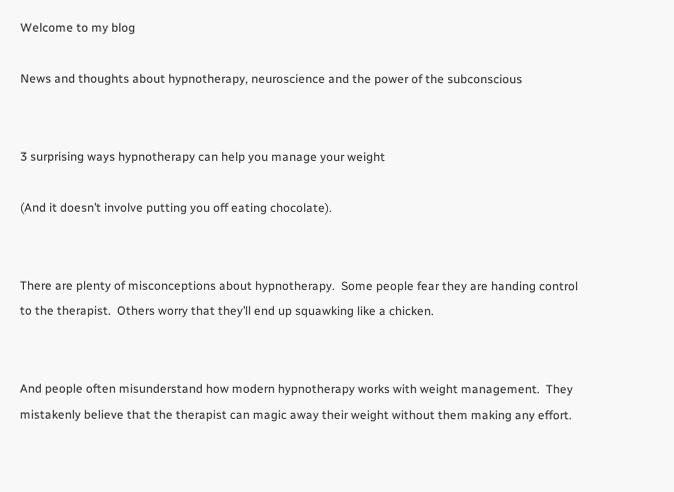Welcome to my blog

News and thoughts about hypnotherapy, neuroscience and the power of the subconscious


3 surprising ways hypnotherapy can help you manage your weight

(And it doesn’t involve putting you off eating chocolate).


There are plenty of misconceptions about hypnotherapy.  Some people fear they are handing control to the therapist.  Others worry that they’ll end up squawking like a chicken.


And people often misunderstand how modern hypnotherapy works with weight management.  They mistakenly believe that the therapist can magic away their weight without them making any effort.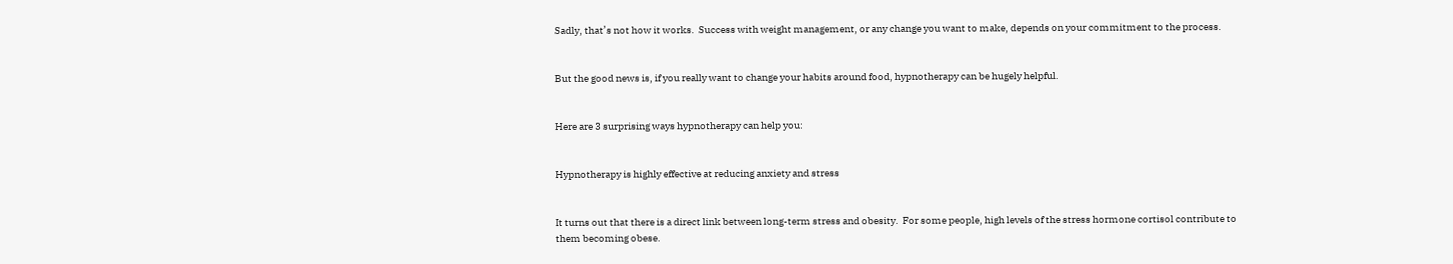Sadly, that’s not how it works.  Success with weight management, or any change you want to make, depends on your commitment to the process.


But the good news is, if you really want to change your habits around food, hypnotherapy can be hugely helpful.


Here are 3 surprising ways hypnotherapy can help you:


Hypnotherapy is highly effective at reducing anxiety and stress


It turns out that there is a direct link between long-term stress and obesity.  For some people, high levels of the stress hormone cortisol contribute to them becoming obese.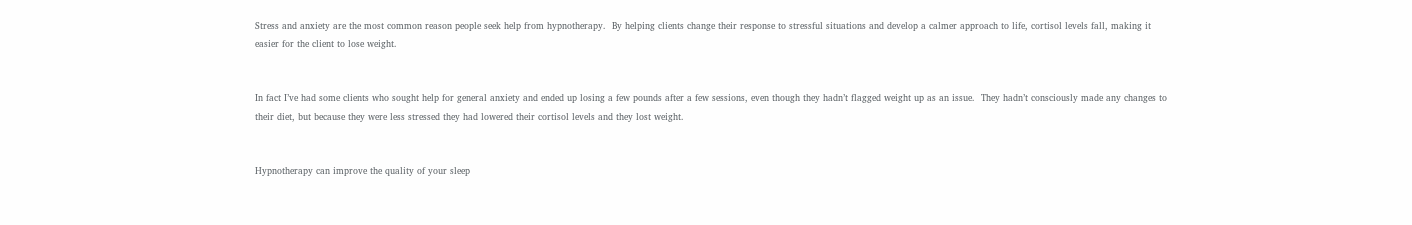Stress and anxiety are the most common reason people seek help from hypnotherapy.  By helping clients change their response to stressful situations and develop a calmer approach to life, cortisol levels fall, making it easier for the client to lose weight.


In fact I’ve had some clients who sought help for general anxiety and ended up losing a few pounds after a few sessions, even though they hadn’t flagged weight up as an issue.  They hadn’t consciously made any changes to their diet, but because they were less stressed they had lowered their cortisol levels and they lost weight.


Hypnotherapy can improve the quality of your sleep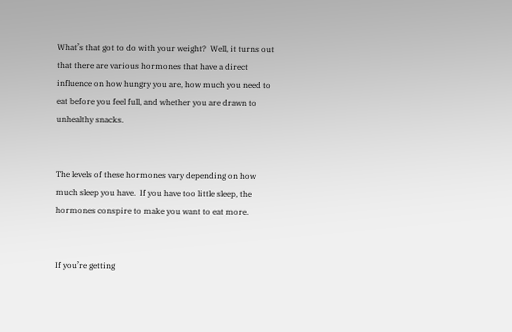What’s that got to do with your weight?  Well, it turns out that there are various hormones that have a direct influence on how hungry you are, how much you need to eat before you feel full, and whether you are drawn to unhealthy snacks.


The levels of these hormones vary depending on how much sleep you have.  If you have too little sleep, the hormones conspire to make you want to eat more.


If you’re getting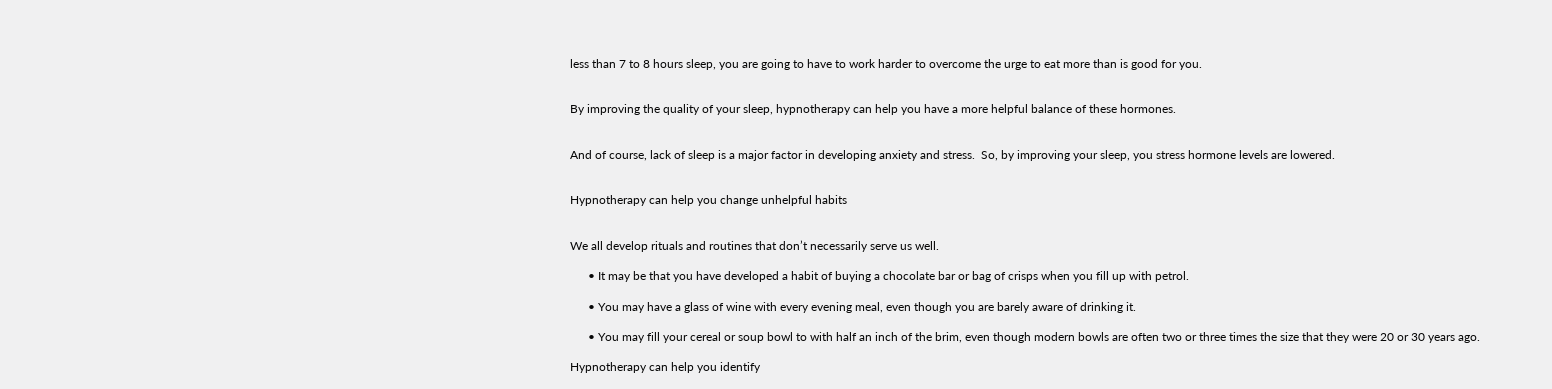less than 7 to 8 hours sleep, you are going to have to work harder to overcome the urge to eat more than is good for you.


By improving the quality of your sleep, hypnotherapy can help you have a more helpful balance of these hormones.


And of course, lack of sleep is a major factor in developing anxiety and stress.  So, by improving your sleep, you stress hormone levels are lowered.


Hypnotherapy can help you change unhelpful habits


We all develop rituals and routines that don’t necessarily serve us well.

      • It may be that you have developed a habit of buying a chocolate bar or bag of crisps when you fill up with petrol.

      • You may have a glass of wine with every evening meal, even though you are barely aware of drinking it.

      • You may fill your cereal or soup bowl to with half an inch of the brim, even though modern bowls are often two or three times the size that they were 20 or 30 years ago.

Hypnotherapy can help you identify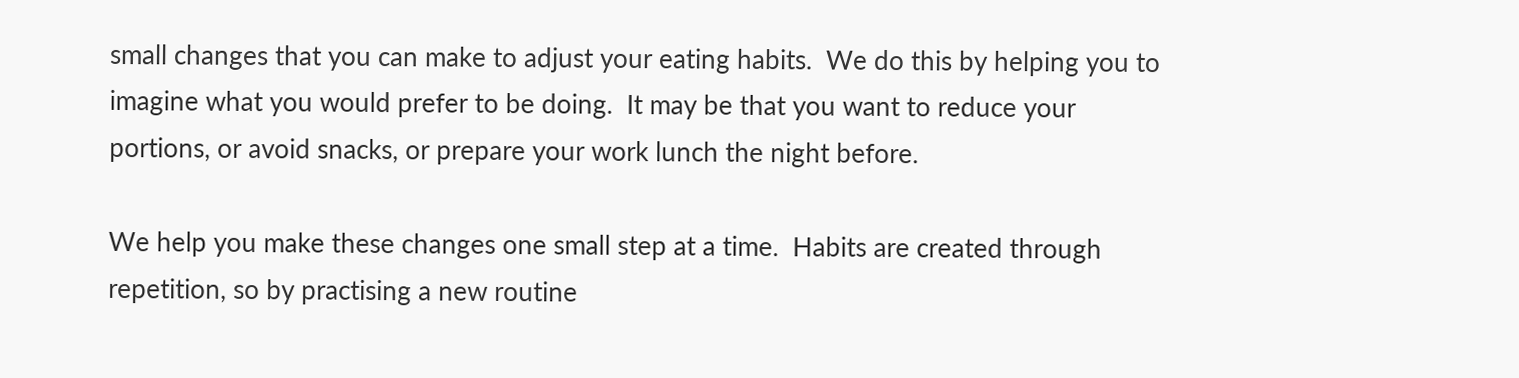small changes that you can make to adjust your eating habits.  We do this by helping you to imagine what you would prefer to be doing.  It may be that you want to reduce your portions, or avoid snacks, or prepare your work lunch the night before.

We help you make these changes one small step at a time.  Habits are created through repetition, so by practising a new routine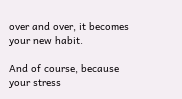over and over, it becomes your new habit.

And of course, because your stress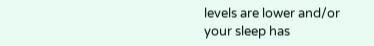levels are lower and/or your sleep has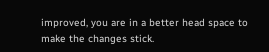improved, you are in a better head space to make the changes stick.